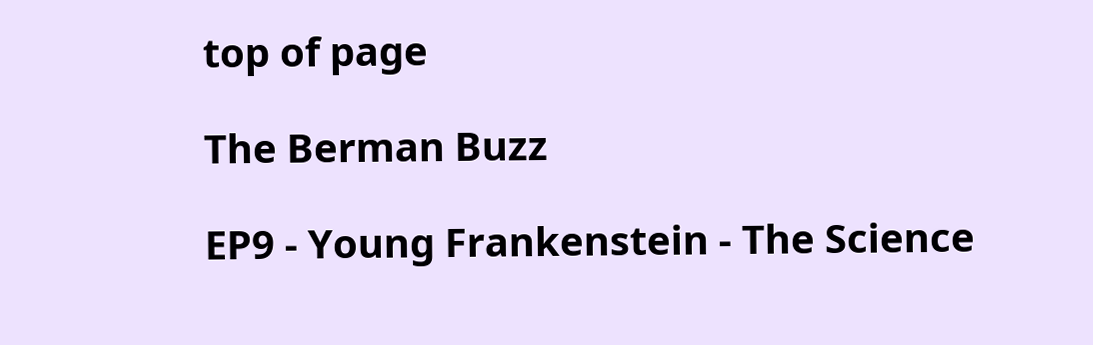top of page

The Berman Buzz

EP9 - Young Frankenstein - The Science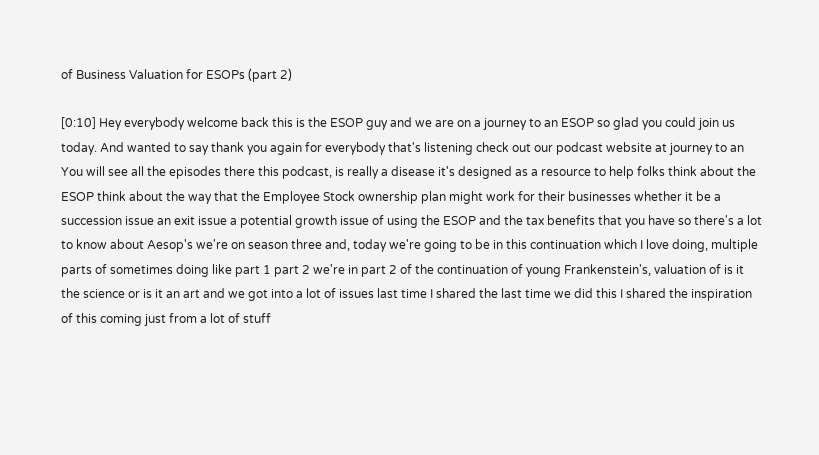of Business Valuation for ESOPs (part 2)

[0:10] Hey everybody welcome back this is the ESOP guy and we are on a journey to an ESOP so glad you could join us today. And wanted to say thank you again for everybody that's listening check out our podcast website at journey to an You will see all the episodes there this podcast, is really a disease it's designed as a resource to help folks think about the ESOP think about the way that the Employee Stock ownership plan might work for their businesses whether it be a succession issue an exit issue a potential growth issue of using the ESOP and the tax benefits that you have so there's a lot to know about Aesop's we're on season three and, today we're going to be in this continuation which I love doing, multiple parts of sometimes doing like part 1 part 2 we're in part 2 of the continuation of young Frankenstein's, valuation of is it the science or is it an art and we got into a lot of issues last time I shared the last time we did this I shared the inspiration of this coming just from a lot of stuff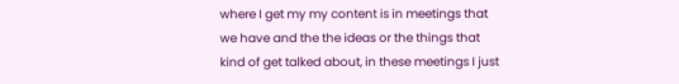where I get my my content is in meetings that we have and the the ideas or the things that kind of get talked about, in these meetings I just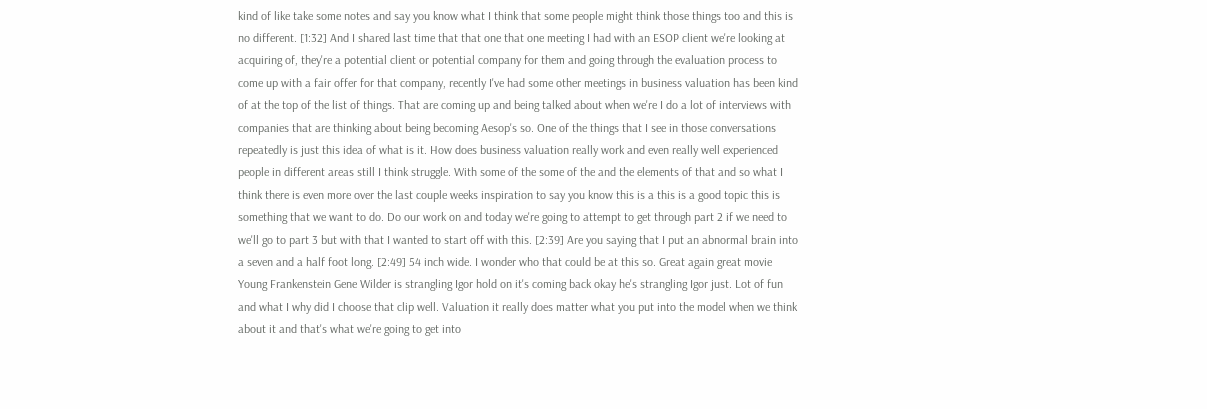kind of like take some notes and say you know what I think that some people might think those things too and this is no different. [1:32] And I shared last time that that one that one meeting I had with an ESOP client we're looking at acquiring of, they're a potential client or potential company for them and going through the evaluation process to come up with a fair offer for that company, recently I've had some other meetings in business valuation has been kind of at the top of the list of things. That are coming up and being talked about when we're I do a lot of interviews with companies that are thinking about being becoming Aesop's so. One of the things that I see in those conversations repeatedly is just this idea of what is it. How does business valuation really work and even really well experienced people in different areas still I think struggle. With some of the some of the and the elements of that and so what I think there is even more over the last couple weeks inspiration to say you know this is a this is a good topic this is something that we want to do. Do our work on and today we're going to attempt to get through part 2 if we need to we'll go to part 3 but with that I wanted to start off with this. [2:39] Are you saying that I put an abnormal brain into a seven and a half foot long. [2:49] 54 inch wide. I wonder who that could be at this so. Great again great movie Young Frankenstein Gene Wilder is strangling Igor hold on it's coming back okay he's strangling Igor just. Lot of fun and what I why did I choose that clip well. Valuation it really does matter what you put into the model when we think about it and that's what we're going to get into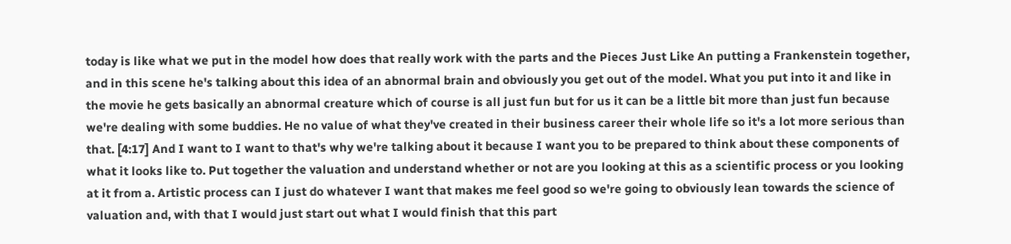today is like what we put in the model how does that really work with the parts and the Pieces Just Like An putting a Frankenstein together, and in this scene he's talking about this idea of an abnormal brain and obviously you get out of the model. What you put into it and like in the movie he gets basically an abnormal creature which of course is all just fun but for us it can be a little bit more than just fun because we're dealing with some buddies. He no value of what they've created in their business career their whole life so it's a lot more serious than that. [4:17] And I want to I want to that's why we're talking about it because I want you to be prepared to think about these components of what it looks like to. Put together the valuation and understand whether or not are you looking at this as a scientific process or you looking at it from a. Artistic process can I just do whatever I want that makes me feel good so we're going to obviously lean towards the science of valuation and, with that I would just start out what I would finish that this part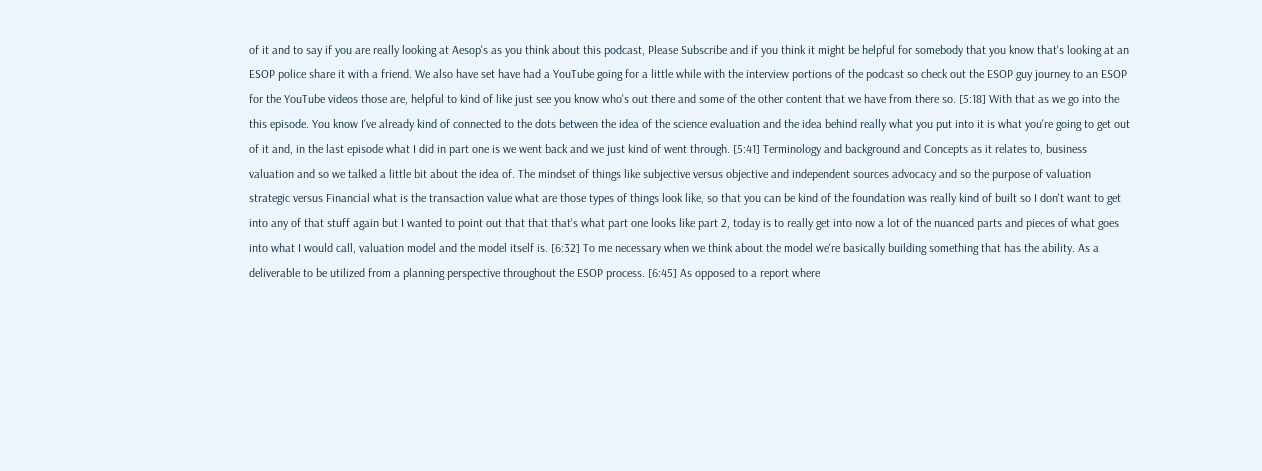of it and to say if you are really looking at Aesop's as you think about this podcast, Please Subscribe and if you think it might be helpful for somebody that you know that's looking at an ESOP police share it with a friend. We also have set have had a YouTube going for a little while with the interview portions of the podcast so check out the ESOP guy journey to an ESOP for the YouTube videos those are, helpful to kind of like just see you know who's out there and some of the other content that we have from there so. [5:18] With that as we go into the this episode. You know I've already kind of connected to the dots between the idea of the science evaluation and the idea behind really what you put into it is what you're going to get out of it and, in the last episode what I did in part one is we went back and we just kind of went through. [5:41] Terminology and background and Concepts as it relates to, business valuation and so we talked a little bit about the idea of. The mindset of things like subjective versus objective and independent sources advocacy and so the purpose of valuation strategic versus Financial what is the transaction value what are those types of things look like, so that you can be kind of the foundation was really kind of built so I don't want to get into any of that stuff again but I wanted to point out that that that's what part one looks like part 2, today is to really get into now a lot of the nuanced parts and pieces of what goes into what I would call, valuation model and the model itself is. [6:32] To me necessary when we think about the model we're basically building something that has the ability. As a deliverable to be utilized from a planning perspective throughout the ESOP process. [6:45] As opposed to a report where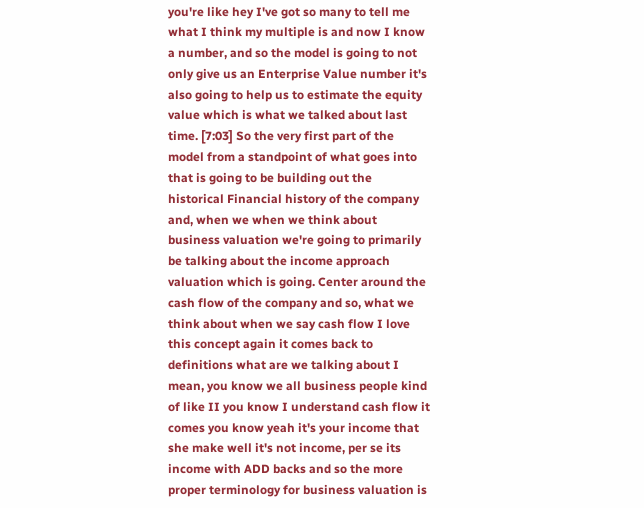you're like hey I've got so many to tell me what I think my multiple is and now I know a number, and so the model is going to not only give us an Enterprise Value number it's also going to help us to estimate the equity value which is what we talked about last time. [7:03] So the very first part of the model from a standpoint of what goes into that is going to be building out the historical Financial history of the company and, when we when we think about business valuation we're going to primarily be talking about the income approach valuation which is going. Center around the cash flow of the company and so, what we think about when we say cash flow I love this concept again it comes back to definitions what are we talking about I mean, you know we all business people kind of like II you know I understand cash flow it comes you know yeah it's your income that she make well it's not income, per se its income with ADD backs and so the more proper terminology for business valuation is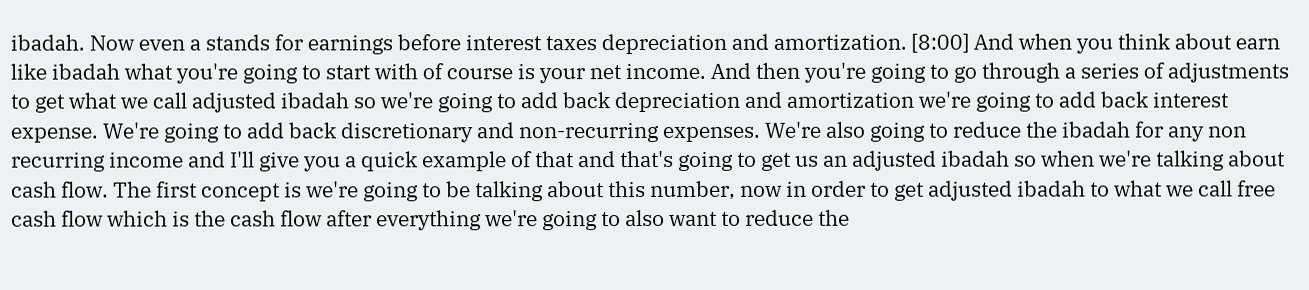ibadah. Now even a stands for earnings before interest taxes depreciation and amortization. [8:00] And when you think about earn like ibadah what you're going to start with of course is your net income. And then you're going to go through a series of adjustments to get what we call adjusted ibadah so we're going to add back depreciation and amortization we're going to add back interest expense. We're going to add back discretionary and non-recurring expenses. We're also going to reduce the ibadah for any non recurring income and I'll give you a quick example of that and that's going to get us an adjusted ibadah so when we're talking about cash flow. The first concept is we're going to be talking about this number, now in order to get adjusted ibadah to what we call free cash flow which is the cash flow after everything we're going to also want to reduce the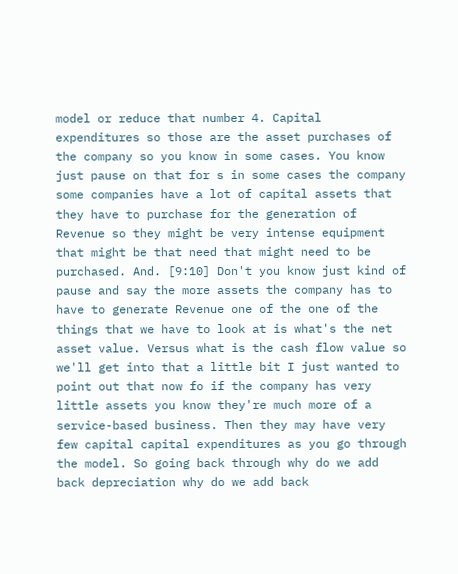model or reduce that number 4. Capital expenditures so those are the asset purchases of the company so you know in some cases. You know just pause on that for s in some cases the company some companies have a lot of capital assets that they have to purchase for the generation of Revenue so they might be very intense equipment that might be that need that might need to be purchased. And. [9:10] Don't you know just kind of pause and say the more assets the company has to have to generate Revenue one of the one of the things that we have to look at is what's the net asset value. Versus what is the cash flow value so we'll get into that a little bit I just wanted to point out that now fo if the company has very little assets you know they're much more of a service-based business. Then they may have very few capital capital expenditures as you go through the model. So going back through why do we add back depreciation why do we add back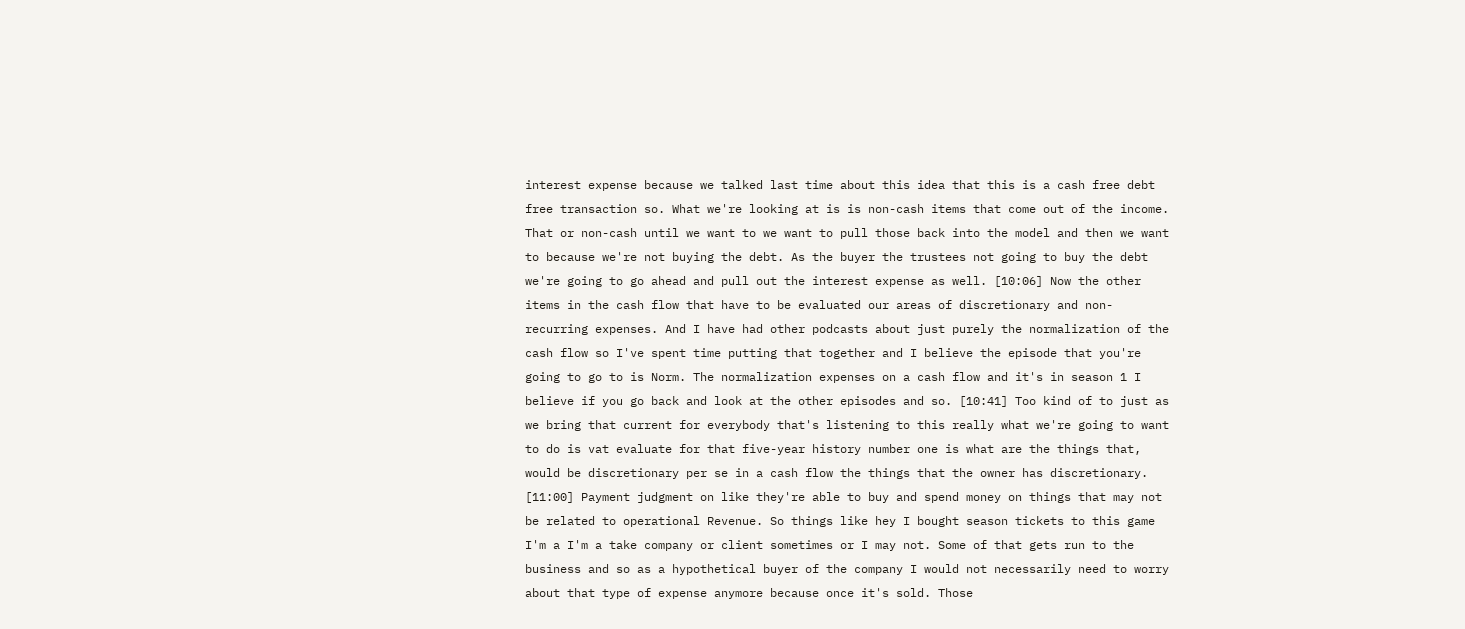interest expense because we talked last time about this idea that this is a cash free debt free transaction so. What we're looking at is is non-cash items that come out of the income. That or non-cash until we want to we want to pull those back into the model and then we want to because we're not buying the debt. As the buyer the trustees not going to buy the debt we're going to go ahead and pull out the interest expense as well. [10:06] Now the other items in the cash flow that have to be evaluated our areas of discretionary and non-recurring expenses. And I have had other podcasts about just purely the normalization of the cash flow so I've spent time putting that together and I believe the episode that you're going to go to is Norm. The normalization expenses on a cash flow and it's in season 1 I believe if you go back and look at the other episodes and so. [10:41] Too kind of to just as we bring that current for everybody that's listening to this really what we're going to want to do is vat evaluate for that five-year history number one is what are the things that, would be discretionary per se in a cash flow the things that the owner has discretionary. [11:00] Payment judgment on like they're able to buy and spend money on things that may not be related to operational Revenue. So things like hey I bought season tickets to this game I'm a I'm a take company or client sometimes or I may not. Some of that gets run to the business and so as a hypothetical buyer of the company I would not necessarily need to worry about that type of expense anymore because once it's sold. Those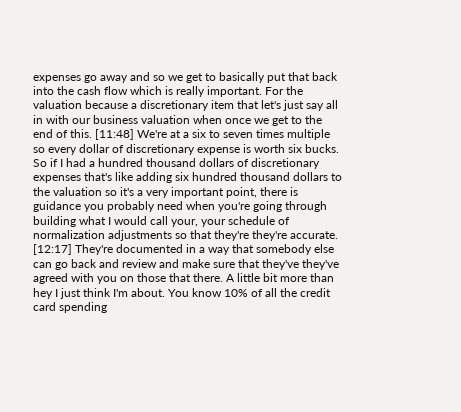expenses go away and so we get to basically put that back into the cash flow which is really important. For the valuation because a discretionary item that let's just say all in with our business valuation when once we get to the end of this. [11:48] We're at a six to seven times multiple so every dollar of discretionary expense is worth six bucks. So if I had a hundred thousand dollars of discretionary expenses that's like adding six hundred thousand dollars to the valuation so it's a very important point, there is guidance you probably need when you're going through building what I would call your, your schedule of normalization adjustments so that they're they're accurate. [12:17] They're documented in a way that somebody else can go back and review and make sure that they've they've agreed with you on those that there. A little bit more than hey I just think I'm about. You know 10% of all the credit card spending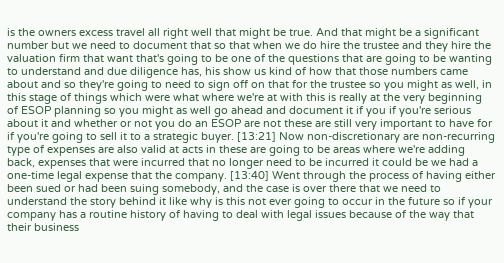is the owners excess travel all right well that might be true. And that might be a significant number but we need to document that so that when we do hire the trustee and they hire the valuation firm that want that's going to be one of the questions that are going to be wanting to understand and due diligence has, his show us kind of how that those numbers came about and so they're going to need to sign off on that for the trustee so you might as well, in this stage of things which were what where we're at with this is really at the very beginning of ESOP planning so you might as well go ahead and document it if you if you're serious about it and whether or not you do an ESOP are not these are still very important to have for if you're going to sell it to a strategic buyer. [13:21] Now non-discretionary are non-recurring type of expenses are also valid at acts in these are going to be areas where we're adding back, expenses that were incurred that no longer need to be incurred it could be we had a one-time legal expense that the company. [13:40] Went through the process of having either been sued or had been suing somebody, and the case is over there that we need to understand the story behind it like why is this not ever going to occur in the future so if your company has a routine history of having to deal with legal issues because of the way that their business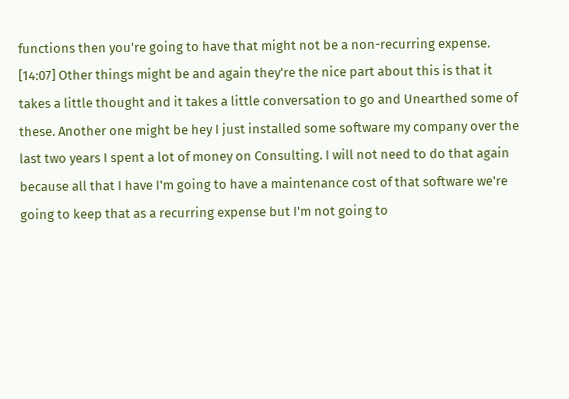functions then you're going to have that might not be a non-recurring expense. [14:07] Other things might be and again they're the nice part about this is that it takes a little thought and it takes a little conversation to go and Unearthed some of these. Another one might be hey I just installed some software my company over the last two years I spent a lot of money on Consulting. I will not need to do that again because all that I have I'm going to have a maintenance cost of that software we're going to keep that as a recurring expense but I'm not going to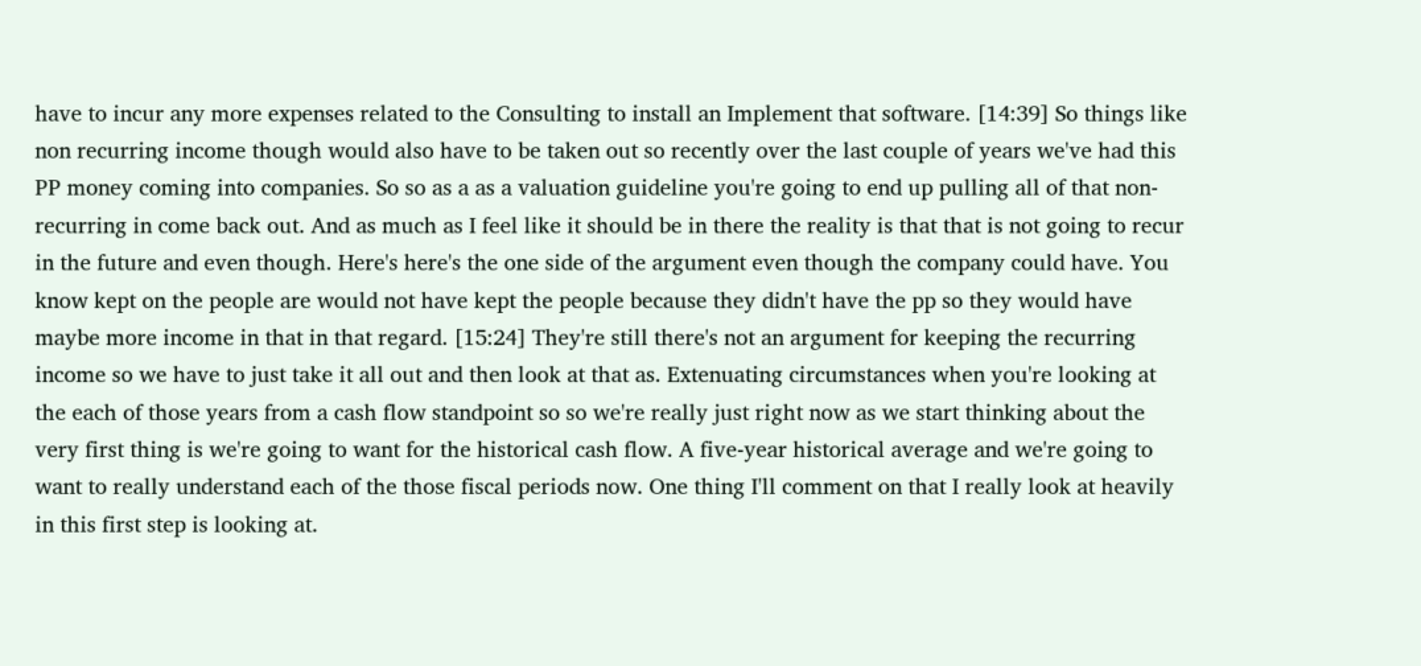have to incur any more expenses related to the Consulting to install an Implement that software. [14:39] So things like non recurring income though would also have to be taken out so recently over the last couple of years we've had this PP money coming into companies. So so as a as a valuation guideline you're going to end up pulling all of that non-recurring in come back out. And as much as I feel like it should be in there the reality is that that is not going to recur in the future and even though. Here's here's the one side of the argument even though the company could have. You know kept on the people are would not have kept the people because they didn't have the pp so they would have maybe more income in that in that regard. [15:24] They're still there's not an argument for keeping the recurring income so we have to just take it all out and then look at that as. Extenuating circumstances when you're looking at the each of those years from a cash flow standpoint so so we're really just right now as we start thinking about the very first thing is we're going to want for the historical cash flow. A five-year historical average and we're going to want to really understand each of the those fiscal periods now. One thing I'll comment on that I really look at heavily in this first step is looking at.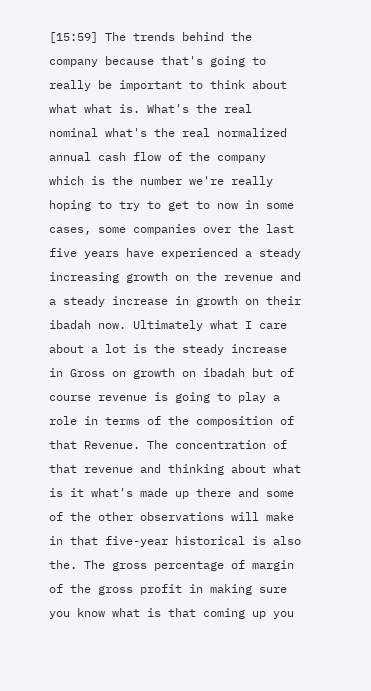[15:59] The trends behind the company because that's going to really be important to think about what what is. What's the real nominal what's the real normalized annual cash flow of the company which is the number we're really hoping to try to get to now in some cases, some companies over the last five years have experienced a steady increasing growth on the revenue and a steady increase in growth on their ibadah now. Ultimately what I care about a lot is the steady increase in Gross on growth on ibadah but of course revenue is going to play a role in terms of the composition of that Revenue. The concentration of that revenue and thinking about what is it what's made up there and some of the other observations will make in that five-year historical is also the. The gross percentage of margin of the gross profit in making sure you know what is that coming up you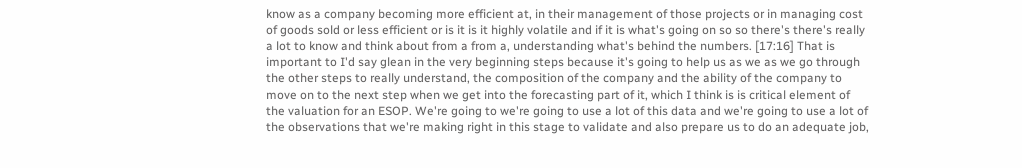know as a company becoming more efficient at, in their management of those projects or in managing cost of goods sold or less efficient or is it is it highly volatile and if it is what's going on so so there's there's really a lot to know and think about from a from a, understanding what's behind the numbers. [17:16] That is important to I'd say glean in the very beginning steps because it's going to help us as we as we go through the other steps to really understand, the composition of the company and the ability of the company to move on to the next step when we get into the forecasting part of it, which I think is is critical element of the valuation for an ESOP. We're going to we're going to use a lot of this data and we're going to use a lot of the observations that we're making right in this stage to validate and also prepare us to do an adequate job,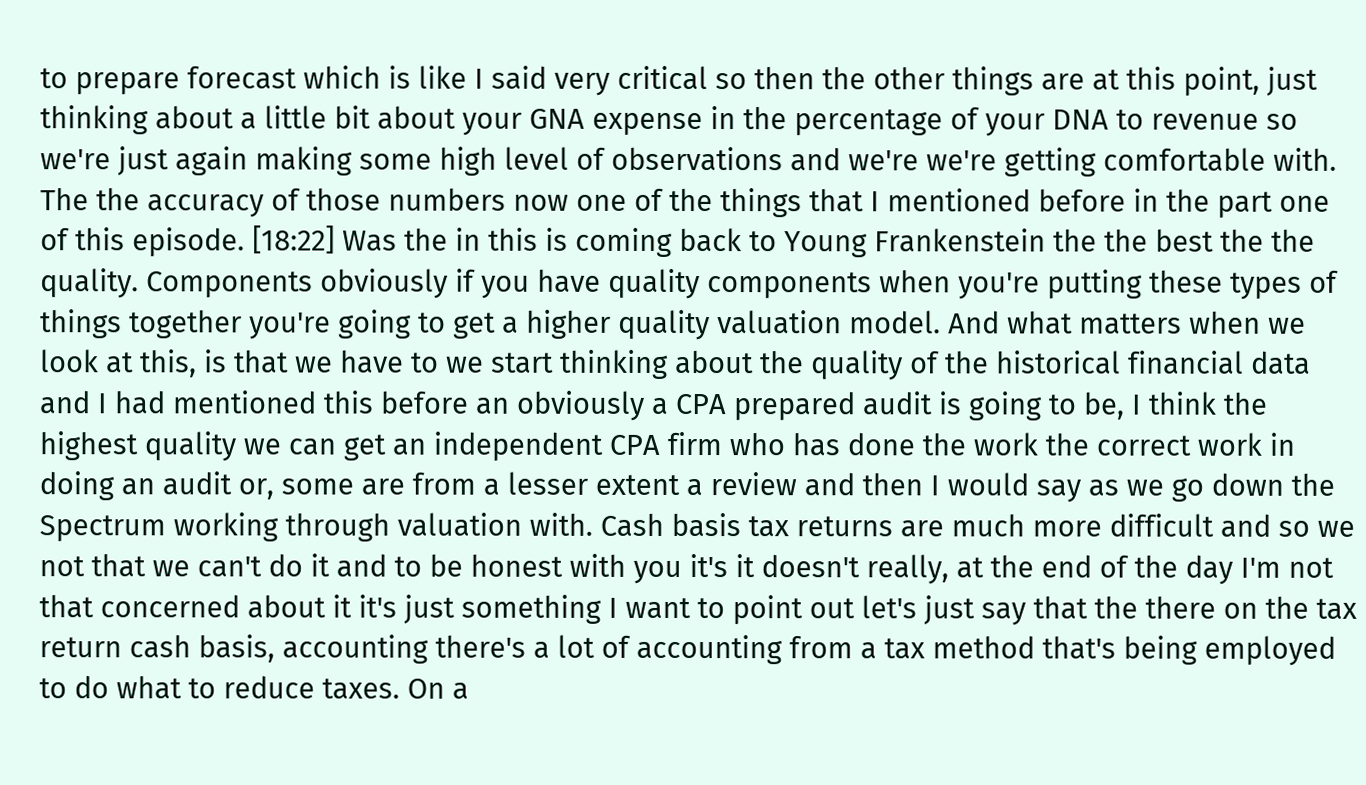to prepare forecast which is like I said very critical so then the other things are at this point, just thinking about a little bit about your GNA expense in the percentage of your DNA to revenue so we're just again making some high level of observations and we're we're getting comfortable with. The the accuracy of those numbers now one of the things that I mentioned before in the part one of this episode. [18:22] Was the in this is coming back to Young Frankenstein the the best the the quality. Components obviously if you have quality components when you're putting these types of things together you're going to get a higher quality valuation model. And what matters when we look at this, is that we have to we start thinking about the quality of the historical financial data and I had mentioned this before an obviously a CPA prepared audit is going to be, I think the highest quality we can get an independent CPA firm who has done the work the correct work in doing an audit or, some are from a lesser extent a review and then I would say as we go down the Spectrum working through valuation with. Cash basis tax returns are much more difficult and so we not that we can't do it and to be honest with you it's it doesn't really, at the end of the day I'm not that concerned about it it's just something I want to point out let's just say that the there on the tax return cash basis, accounting there's a lot of accounting from a tax method that's being employed to do what to reduce taxes. On a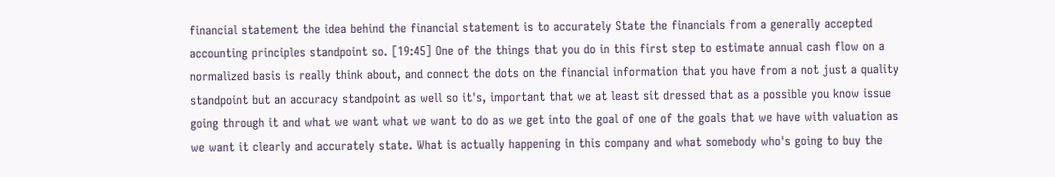financial statement the idea behind the financial statement is to accurately State the financials from a generally accepted accounting principles standpoint so. [19:45] One of the things that you do in this first step to estimate annual cash flow on a normalized basis is really think about, and connect the dots on the financial information that you have from a not just a quality standpoint but an accuracy standpoint as well so it's, important that we at least sit dressed that as a possible you know issue going through it and what we want what we want to do as we get into the goal of one of the goals that we have with valuation as we want it clearly and accurately state. What is actually happening in this company and what somebody who's going to buy the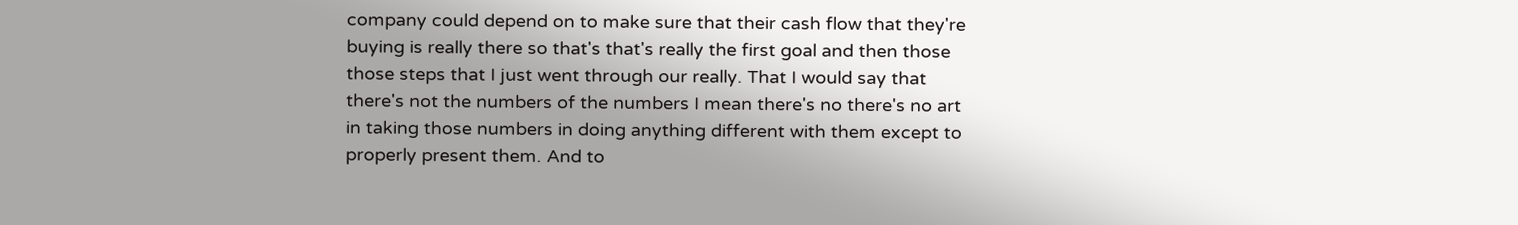company could depend on to make sure that their cash flow that they're buying is really there so that's that's really the first goal and then those those steps that I just went through our really. That I would say that there's not the numbers of the numbers I mean there's no there's no art in taking those numbers in doing anything different with them except to properly present them. And to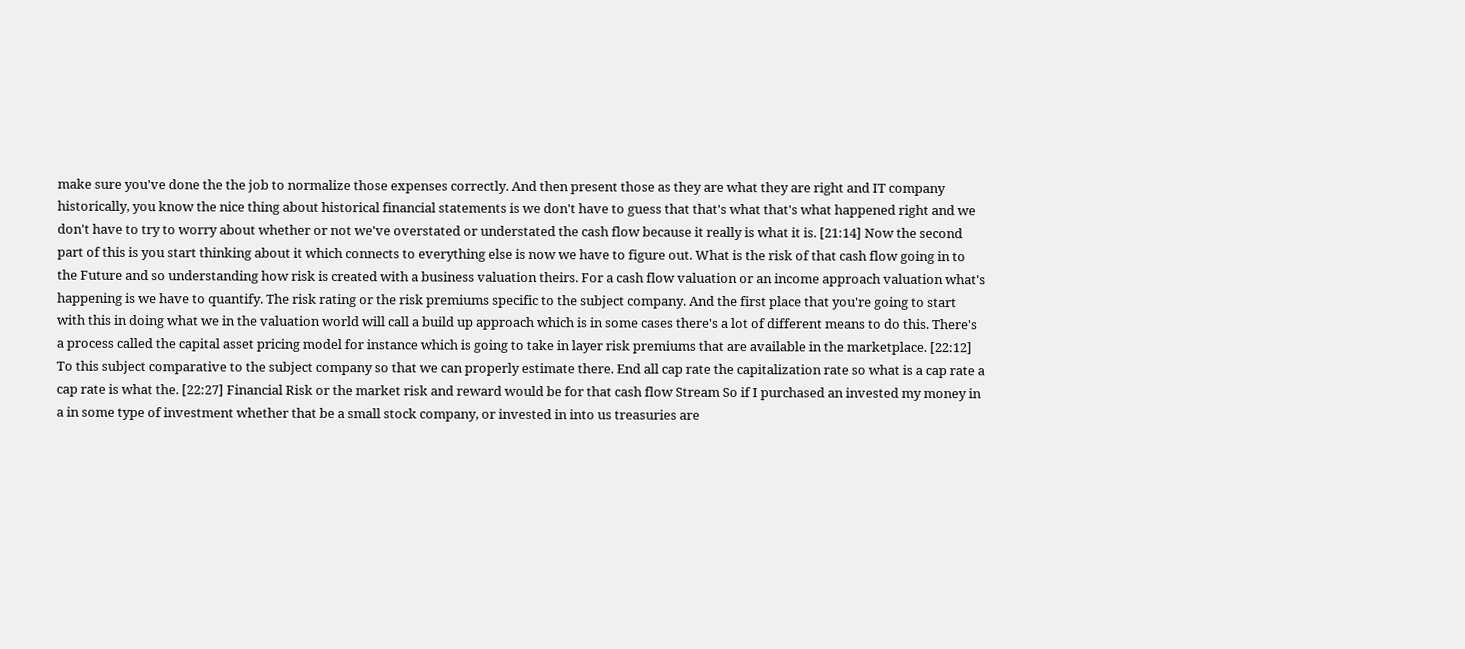make sure you've done the the job to normalize those expenses correctly. And then present those as they are what they are right and IT company historically, you know the nice thing about historical financial statements is we don't have to guess that that's what that's what happened right and we don't have to try to worry about whether or not we've overstated or understated the cash flow because it really is what it is. [21:14] Now the second part of this is you start thinking about it which connects to everything else is now we have to figure out. What is the risk of that cash flow going in to the Future and so understanding how risk is created with a business valuation theirs. For a cash flow valuation or an income approach valuation what's happening is we have to quantify. The risk rating or the risk premiums specific to the subject company. And the first place that you're going to start with this in doing what we in the valuation world will call a build up approach which is in some cases there's a lot of different means to do this. There's a process called the capital asset pricing model for instance which is going to take in layer risk premiums that are available in the marketplace. [22:12] To this subject comparative to the subject company so that we can properly estimate there. End all cap rate the capitalization rate so what is a cap rate a cap rate is what the. [22:27] Financial Risk or the market risk and reward would be for that cash flow Stream So if I purchased an invested my money in a in some type of investment whether that be a small stock company, or invested in into us treasuries are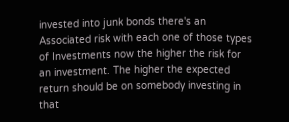invested into junk bonds there's an Associated risk with each one of those types of Investments now the higher the risk for an investment. The higher the expected return should be on somebody investing in that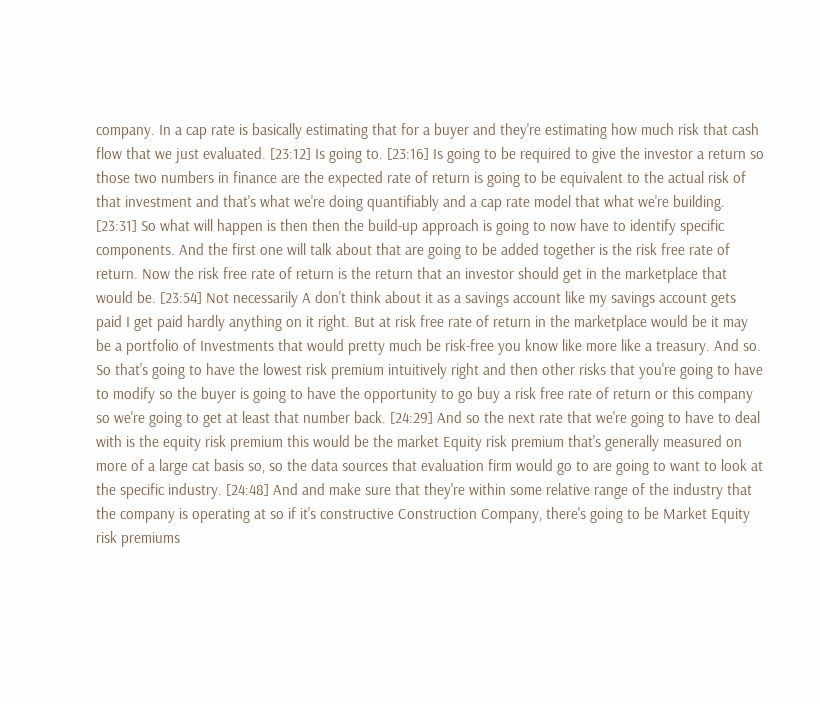company. In a cap rate is basically estimating that for a buyer and they're estimating how much risk that cash flow that we just evaluated. [23:12] Is going to. [23:16] Is going to be required to give the investor a return so those two numbers in finance are the expected rate of return is going to be equivalent to the actual risk of that investment and that's what we're doing quantifiably and a cap rate model that what we're building. [23:31] So what will happen is then then the build-up approach is going to now have to identify specific components. And the first one will talk about that are going to be added together is the risk free rate of return. Now the risk free rate of return is the return that an investor should get in the marketplace that would be. [23:54] Not necessarily A don't think about it as a savings account like my savings account gets paid I get paid hardly anything on it right. But at risk free rate of return in the marketplace would be it may be a portfolio of Investments that would pretty much be risk-free you know like more like a treasury. And so. So that's going to have the lowest risk premium intuitively right and then other risks that you're going to have to modify so the buyer is going to have the opportunity to go buy a risk free rate of return or this company so we're going to get at least that number back. [24:29] And so the next rate that we're going to have to deal with is the equity risk premium this would be the market Equity risk premium that's generally measured on more of a large cat basis so, so the data sources that evaluation firm would go to are going to want to look at the specific industry. [24:48] And and make sure that they're within some relative range of the industry that the company is operating at so if it's constructive Construction Company, there's going to be Market Equity risk premiums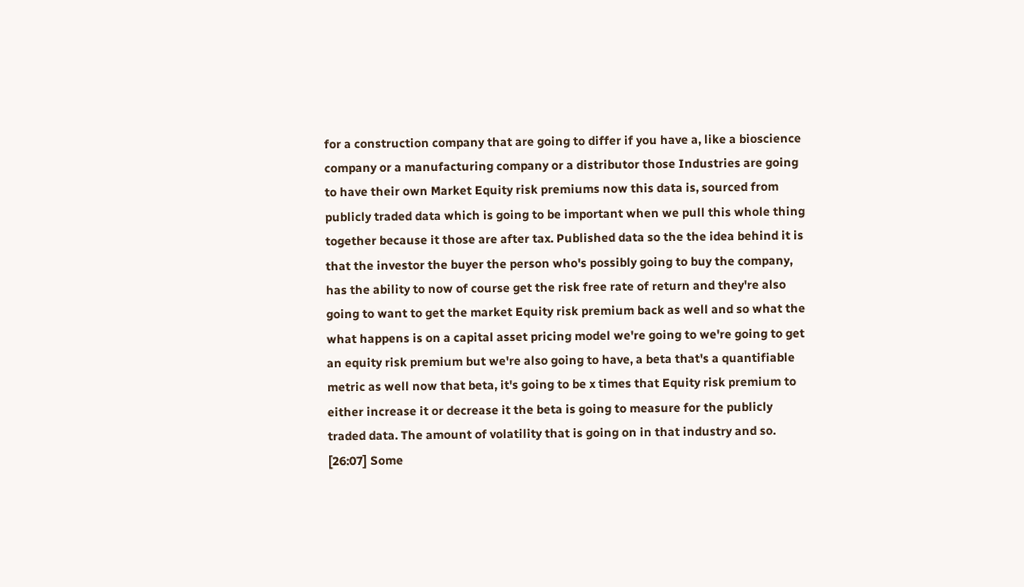for a construction company that are going to differ if you have a, like a bioscience company or a manufacturing company or a distributor those Industries are going to have their own Market Equity risk premiums now this data is, sourced from publicly traded data which is going to be important when we pull this whole thing together because it those are after tax. Published data so the the idea behind it is that the investor the buyer the person who's possibly going to buy the company, has the ability to now of course get the risk free rate of return and they're also going to want to get the market Equity risk premium back as well and so what the what happens is on a capital asset pricing model we're going to we're going to get an equity risk premium but we're also going to have, a beta that's a quantifiable metric as well now that beta, it's going to be x times that Equity risk premium to either increase it or decrease it the beta is going to measure for the publicly traded data. The amount of volatility that is going on in that industry and so. [26:07] Some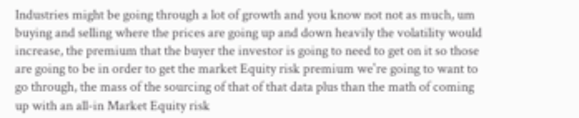Industries might be going through a lot of growth and you know not not as much, um buying and selling where the prices are going up and down heavily the volatility would increase, the premium that the buyer the investor is going to need to get on it so those are going to be in order to get the market Equity risk premium we're going to want to go through, the mass of the sourcing of that of that data plus than the math of coming up with an all-in Market Equity risk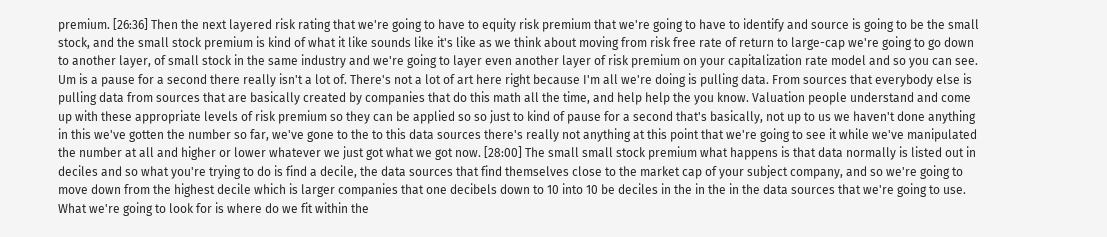premium. [26:36] Then the next layered risk rating that we're going to have to equity risk premium that we're going to have to identify and source is going to be the small stock, and the small stock premium is kind of what it like sounds like it's like as we think about moving from risk free rate of return to large-cap we're going to go down to another layer, of small stock in the same industry and we're going to layer even another layer of risk premium on your capitalization rate model and so you can see. Um is a pause for a second there really isn't a lot of. There's not a lot of art here right because I'm all we're doing is pulling data. From sources that everybody else is pulling data from sources that are basically created by companies that do this math all the time, and help help the you know. Valuation people understand and come up with these appropriate levels of risk premium so they can be applied so so just to kind of pause for a second that's basically, not up to us we haven't done anything in this we've gotten the number so far, we've gone to the to this data sources there's really not anything at this point that we're going to see it while we've manipulated the number at all and higher or lower whatever we just got what we got now. [28:00] The small small stock premium what happens is that data normally is listed out in deciles and so what you're trying to do is find a decile, the data sources that find themselves close to the market cap of your subject company, and so we're going to move down from the highest decile which is larger companies that one decibels down to 10 into 10 be deciles in the in the in the data sources that we're going to use. What we're going to look for is where do we fit within the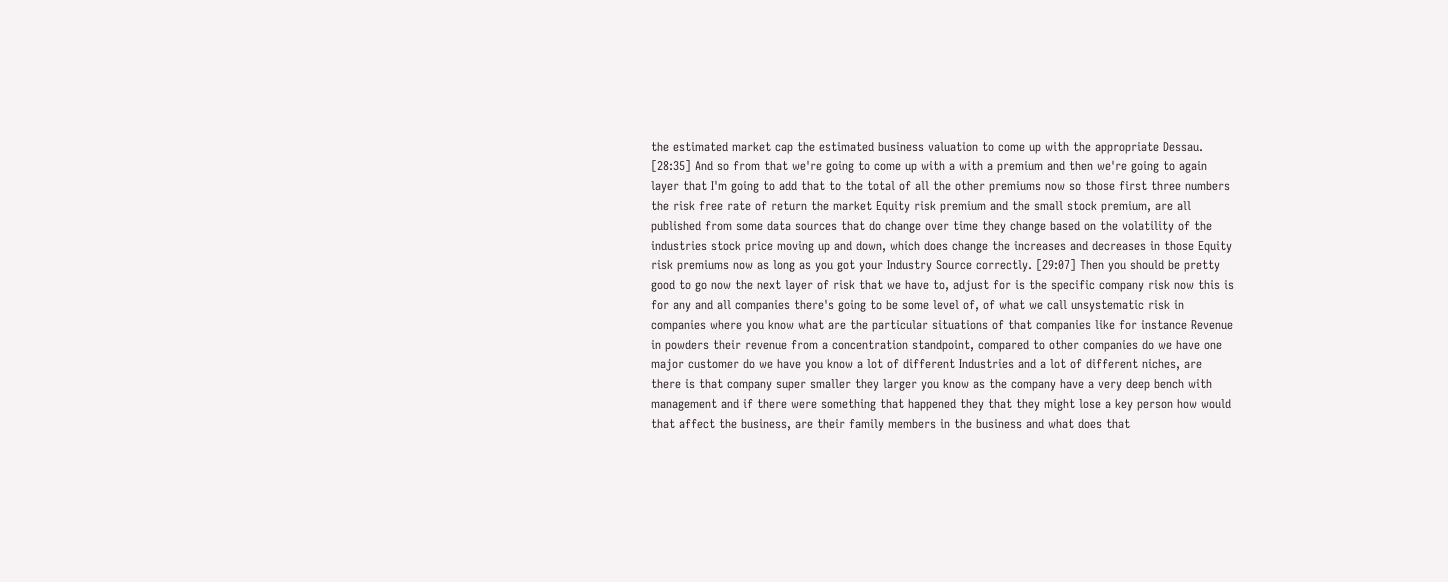the estimated market cap the estimated business valuation to come up with the appropriate Dessau. [28:35] And so from that we're going to come up with a with a premium and then we're going to again layer that I'm going to add that to the total of all the other premiums now so those first three numbers the risk free rate of return the market Equity risk premium and the small stock premium, are all published from some data sources that do change over time they change based on the volatility of the industries stock price moving up and down, which does change the increases and decreases in those Equity risk premiums now as long as you got your Industry Source correctly. [29:07] Then you should be pretty good to go now the next layer of risk that we have to, adjust for is the specific company risk now this is for any and all companies there's going to be some level of, of what we call unsystematic risk in companies where you know what are the particular situations of that companies like for instance Revenue in powders their revenue from a concentration standpoint, compared to other companies do we have one major customer do we have you know a lot of different Industries and a lot of different niches, are there is that company super smaller they larger you know as the company have a very deep bench with management and if there were something that happened they that they might lose a key person how would that affect the business, are their family members in the business and what does that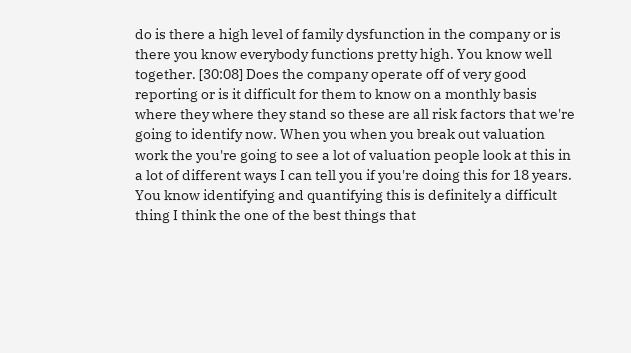do is there a high level of family dysfunction in the company or is there you know everybody functions pretty high. You know well together. [30:08] Does the company operate off of very good reporting or is it difficult for them to know on a monthly basis where they where they stand so these are all risk factors that we're going to identify now. When you when you break out valuation work the you're going to see a lot of valuation people look at this in a lot of different ways I can tell you if you're doing this for 18 years. You know identifying and quantifying this is definitely a difficult thing I think the one of the best things that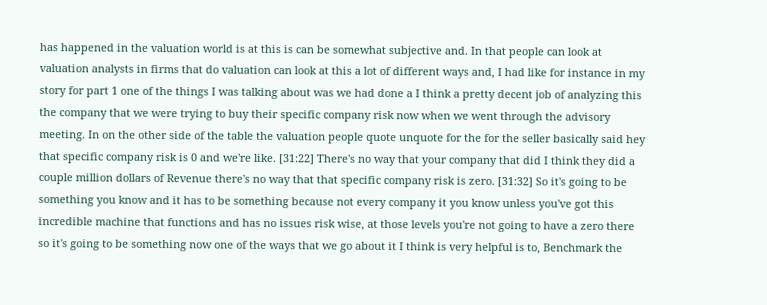has happened in the valuation world is at this is can be somewhat subjective and. In that people can look at valuation analysts in firms that do valuation can look at this a lot of different ways and, I had like for instance in my story for part 1 one of the things I was talking about was we had done a I think a pretty decent job of analyzing this the company that we were trying to buy their specific company risk now when we went through the advisory meeting. In on the other side of the table the valuation people quote unquote for the for the seller basically said hey that specific company risk is 0 and we're like. [31:22] There's no way that your company that did I think they did a couple million dollars of Revenue there's no way that that specific company risk is zero. [31:32] So it's going to be something you know and it has to be something because not every company it you know unless you've got this incredible machine that functions and has no issues risk wise, at those levels you're not going to have a zero there so it's going to be something now one of the ways that we go about it I think is very helpful is to, Benchmark the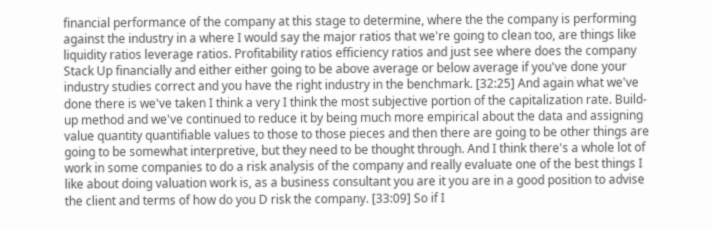financial performance of the company at this stage to determine, where the the company is performing against the industry in a where I would say the major ratios that we're going to clean too, are things like liquidity ratios leverage ratios. Profitability ratios efficiency ratios and just see where does the company Stack Up financially and either either going to be above average or below average if you've done your industry studies correct and you have the right industry in the benchmark. [32:25] And again what we've done there is we've taken I think a very I think the most subjective portion of the capitalization rate. Build-up method and we've continued to reduce it by being much more empirical about the data and assigning value quantity quantifiable values to those to those pieces and then there are going to be other things are going to be somewhat interpretive, but they need to be thought through. And I think there's a whole lot of work in some companies to do a risk analysis of the company and really evaluate one of the best things I like about doing valuation work is, as a business consultant you are it you are in a good position to advise the client and terms of how do you D risk the company. [33:09] So if I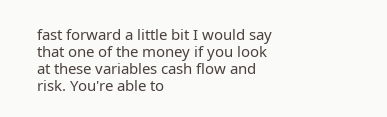fast forward a little bit I would say that one of the money if you look at these variables cash flow and risk. You're able to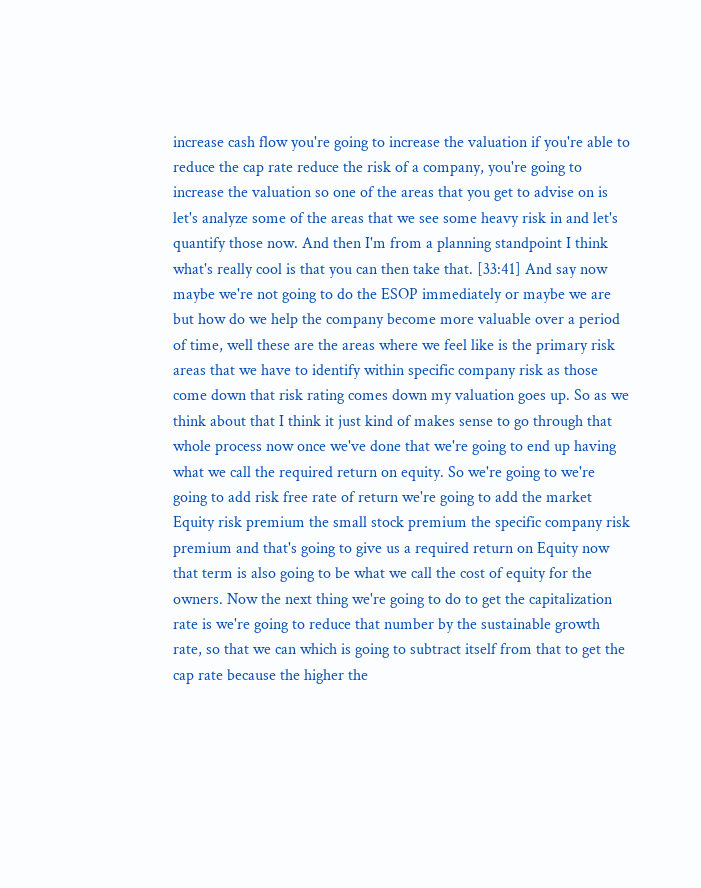increase cash flow you're going to increase the valuation if you're able to reduce the cap rate reduce the risk of a company, you're going to increase the valuation so one of the areas that you get to advise on is let's analyze some of the areas that we see some heavy risk in and let's quantify those now. And then I'm from a planning standpoint I think what's really cool is that you can then take that. [33:41] And say now maybe we're not going to do the ESOP immediately or maybe we are but how do we help the company become more valuable over a period of time, well these are the areas where we feel like is the primary risk areas that we have to identify within specific company risk as those come down that risk rating comes down my valuation goes up. So as we think about that I think it just kind of makes sense to go through that whole process now once we've done that we're going to end up having what we call the required return on equity. So we're going to we're going to add risk free rate of return we're going to add the market Equity risk premium the small stock premium the specific company risk premium and that's going to give us a required return on Equity now that term is also going to be what we call the cost of equity for the owners. Now the next thing we're going to do to get the capitalization rate is we're going to reduce that number by the sustainable growth rate, so that we can which is going to subtract itself from that to get the cap rate because the higher the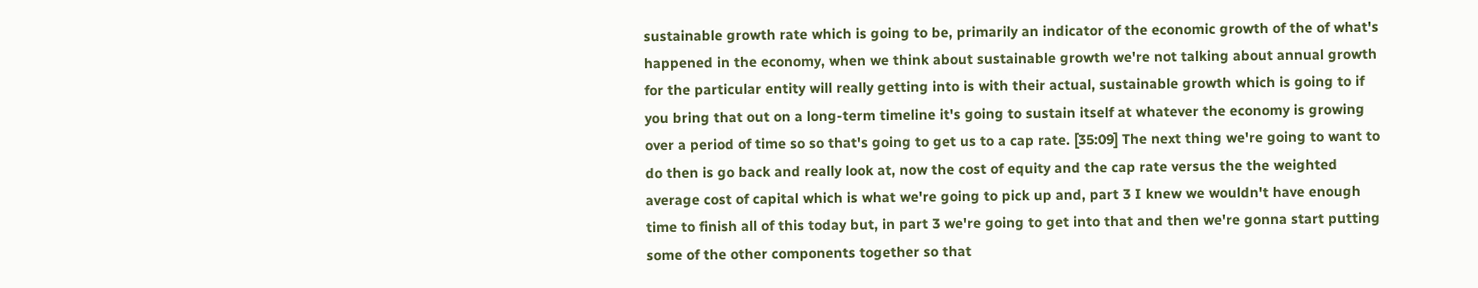sustainable growth rate which is going to be, primarily an indicator of the economic growth of the of what's happened in the economy, when we think about sustainable growth we're not talking about annual growth for the particular entity will really getting into is with their actual, sustainable growth which is going to if you bring that out on a long-term timeline it's going to sustain itself at whatever the economy is growing over a period of time so so that's going to get us to a cap rate. [35:09] The next thing we're going to want to do then is go back and really look at, now the cost of equity and the cap rate versus the the weighted average cost of capital which is what we're going to pick up and, part 3 I knew we wouldn't have enough time to finish all of this today but, in part 3 we're going to get into that and then we're gonna start putting some of the other components together so that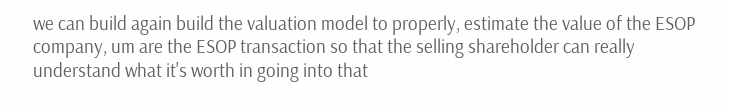we can build again build the valuation model to properly, estimate the value of the ESOP company, um are the ESOP transaction so that the selling shareholder can really understand what it's worth in going into that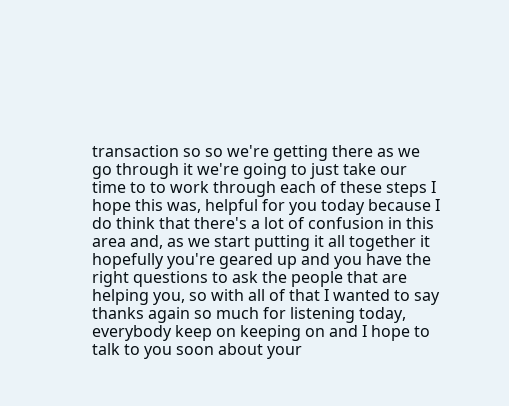transaction so so we're getting there as we go through it we're going to just take our time to to work through each of these steps I hope this was, helpful for you today because I do think that there's a lot of confusion in this area and, as we start putting it all together it hopefully you're geared up and you have the right questions to ask the people that are helping you, so with all of that I wanted to say thanks again so much for listening today, everybody keep on keeping on and I hope to talk to you soon about your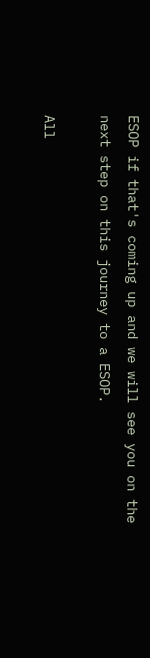ESOP if that's coming up and we will see you on the next step on this journey to a ESOP.

All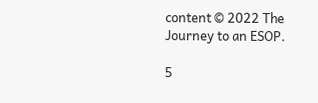content © 2022 The Journey to an ESOP.

5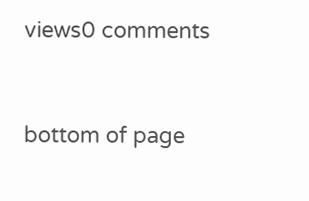views0 comments


bottom of page